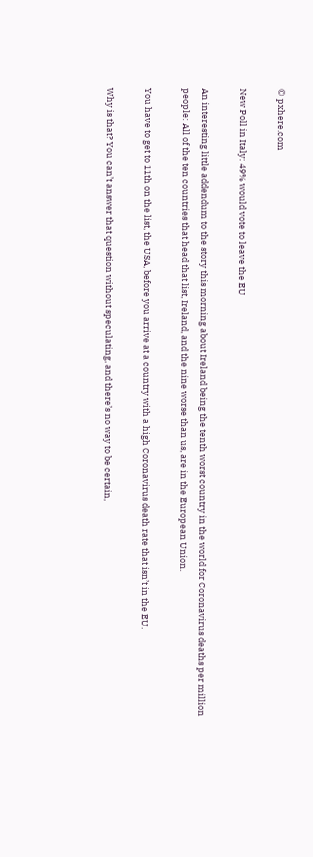© pxhere.com

New Poll in Italy: 49% would vote to leave the EU

An interesting little addendum to the story this morning about Ireland being the tenth worst country in the world for Coronavirus deaths per million people: All of the ten countries that head that list, Ireland, and the nine worse than us, are in the European Union.

You have to get to 11th on the list, the USA, before you arrive at a country with a high Coronavirus death rate that isn’t in the EU.

Why is that? You can’t answer that question without speculating, and there’s no way to be certain,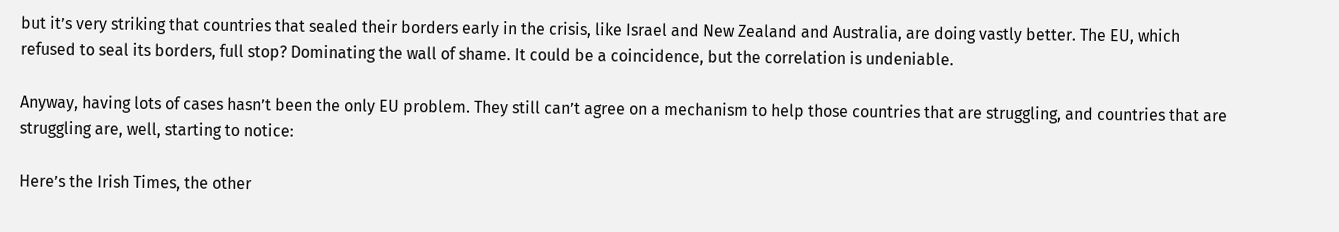but it’s very striking that countries that sealed their borders early in the crisis, like Israel and New Zealand and Australia, are doing vastly better. The EU, which refused to seal its borders, full stop? Dominating the wall of shame. It could be a coincidence, but the correlation is undeniable.

Anyway, having lots of cases hasn’t been the only EU problem. They still can’t agree on a mechanism to help those countries that are struggling, and countries that are struggling are, well, starting to notice:

Here’s the Irish Times, the other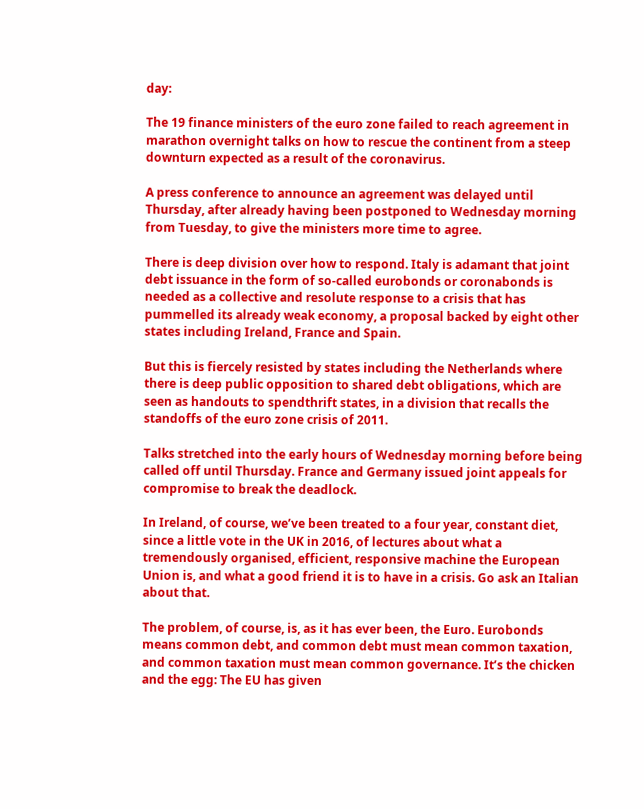day:

The 19 finance ministers of the euro zone failed to reach agreement in marathon overnight talks on how to rescue the continent from a steep downturn expected as a result of the coronavirus.

A press conference to announce an agreement was delayed until Thursday, after already having been postponed to Wednesday morning from Tuesday, to give the ministers more time to agree.

There is deep division over how to respond. Italy is adamant that joint debt issuance in the form of so-called eurobonds or coronabonds is needed as a collective and resolute response to a crisis that has pummelled its already weak economy, a proposal backed by eight other states including Ireland, France and Spain.

But this is fiercely resisted by states including the Netherlands where there is deep public opposition to shared debt obligations, which are seen as handouts to spendthrift states, in a division that recalls the standoffs of the euro zone crisis of 2011.

Talks stretched into the early hours of Wednesday morning before being called off until Thursday. France and Germany issued joint appeals for compromise to break the deadlock.

In Ireland, of course, we’ve been treated to a four year, constant diet, since a little vote in the UK in 2016, of lectures about what a tremendously organised, efficient, responsive machine the European Union is, and what a good friend it is to have in a crisis. Go ask an Italian about that.

The problem, of course, is, as it has ever been, the Euro. Eurobonds means common debt, and common debt must mean common taxation, and common taxation must mean common governance. It’s the chicken and the egg: The EU has given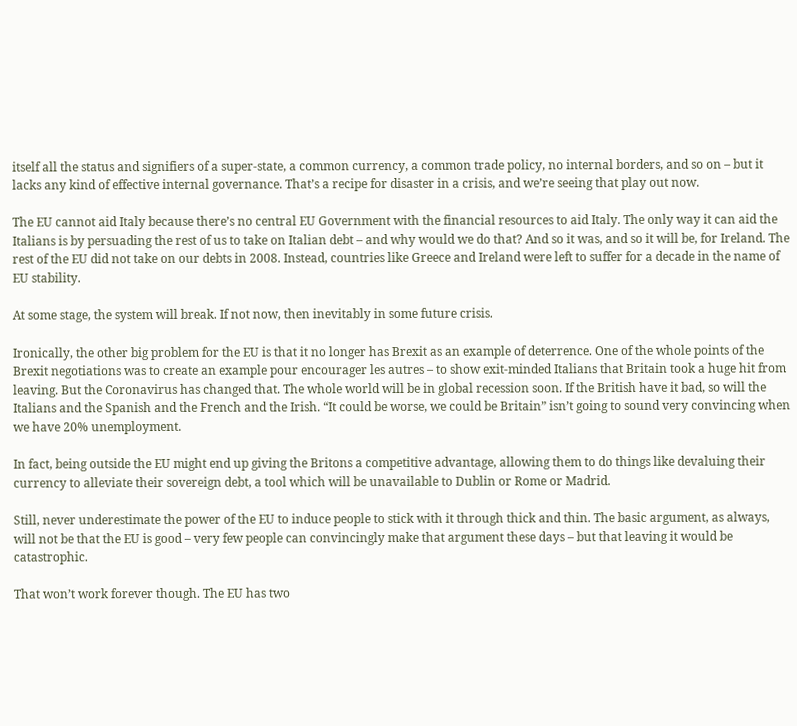itself all the status and signifiers of a super-state, a common currency, a common trade policy, no internal borders, and so on – but it lacks any kind of effective internal governance. That’s a recipe for disaster in a crisis, and we’re seeing that play out now.

The EU cannot aid Italy because there’s no central EU Government with the financial resources to aid Italy. The only way it can aid the Italians is by persuading the rest of us to take on Italian debt – and why would we do that? And so it was, and so it will be, for Ireland. The rest of the EU did not take on our debts in 2008. Instead, countries like Greece and Ireland were left to suffer for a decade in the name of EU stability.

At some stage, the system will break. If not now, then inevitably in some future crisis.

Ironically, the other big problem for the EU is that it no longer has Brexit as an example of deterrence. One of the whole points of the Brexit negotiations was to create an example pour encourager les autres – to show exit-minded Italians that Britain took a huge hit from leaving. But the Coronavirus has changed that. The whole world will be in global recession soon. If the British have it bad, so will the Italians and the Spanish and the French and the Irish. “It could be worse, we could be Britain” isn’t going to sound very convincing when we have 20% unemployment.

In fact, being outside the EU might end up giving the Britons a competitive advantage, allowing them to do things like devaluing their currency to alleviate their sovereign debt, a tool which will be unavailable to Dublin or Rome or Madrid.

Still, never underestimate the power of the EU to induce people to stick with it through thick and thin. The basic argument, as always, will not be that the EU is good – very few people can convincingly make that argument these days – but that leaving it would be catastrophic.

That won’t work forever though. The EU has two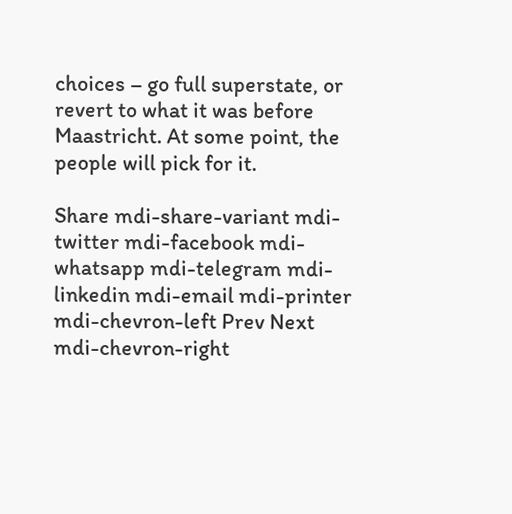choices – go full superstate, or revert to what it was before Maastricht. At some point, the people will pick for it.

Share mdi-share-variant mdi-twitter mdi-facebook mdi-whatsapp mdi-telegram mdi-linkedin mdi-email mdi-printer mdi-chevron-left Prev Next mdi-chevron-right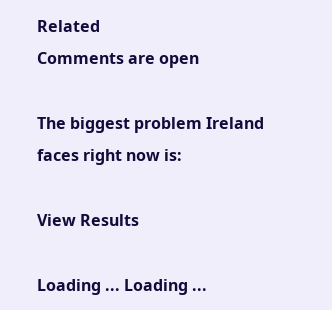Related
Comments are open

The biggest problem Ireland faces right now is:

View Results

Loading ... Loading ...